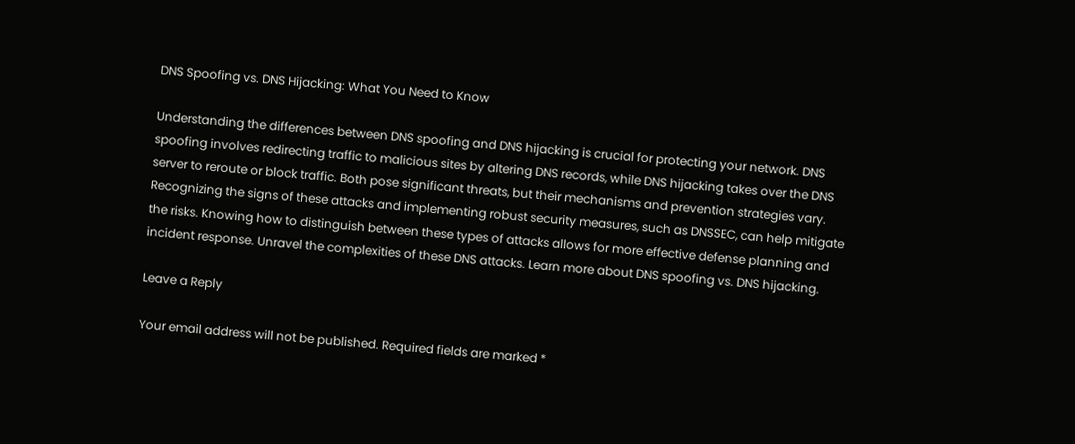DNS Spoofing vs. DNS Hijacking: What You Need to Know

Understanding the differences between DNS spoofing and DNS hijacking is crucial for protecting your network. DNS spoofing involves redirecting traffic to malicious sites by altering DNS records, while DNS hijacking takes over the DNS server to reroute or block traffic. Both pose significant threats, but their mechanisms and prevention strategies vary. Recognizing the signs of these attacks and implementing robust security measures, such as DNSSEC, can help mitigate the risks. Knowing how to distinguish between these types of attacks allows for more effective defense planning and incident response. Unravel the complexities of these DNS attacks. Learn more about DNS spoofing vs. DNS hijacking.

Leave a Reply

Your email address will not be published. Required fields are marked *